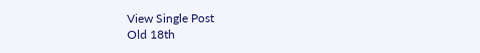View Single Post
Old 18th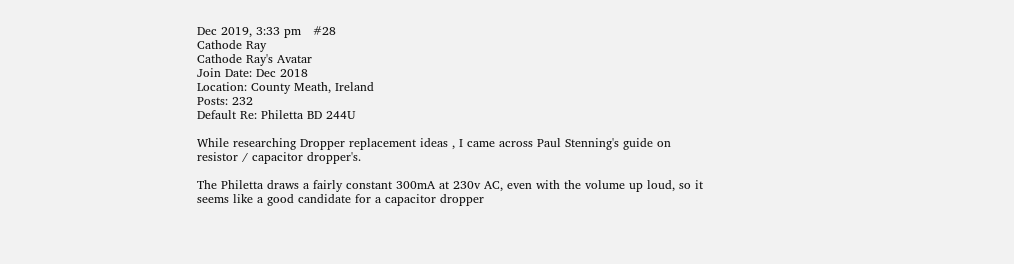Dec 2019, 3:33 pm   #28
Cathode Ray
Cathode Ray's Avatar
Join Date: Dec 2018
Location: County Meath, Ireland
Posts: 232
Default Re: Philetta BD 244U

While researching Dropper replacement ideas , I came across Paul Stenning's guide on resistor / capacitor dropper's.

The Philetta draws a fairly constant 300mA at 230v AC, even with the volume up loud, so it seems like a good candidate for a capacitor dropper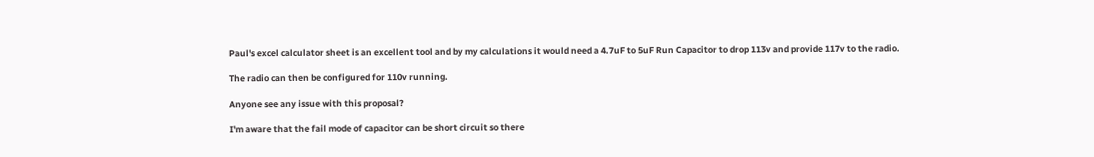Paul's excel calculator sheet is an excellent tool and by my calculations it would need a 4.7uF to 5uF Run Capacitor to drop 113v and provide 117v to the radio.

The radio can then be configured for 110v running.

Anyone see any issue with this proposal?

I'm aware that the fail mode of capacitor can be short circuit so there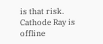is that risk.
Cathode Ray is offline